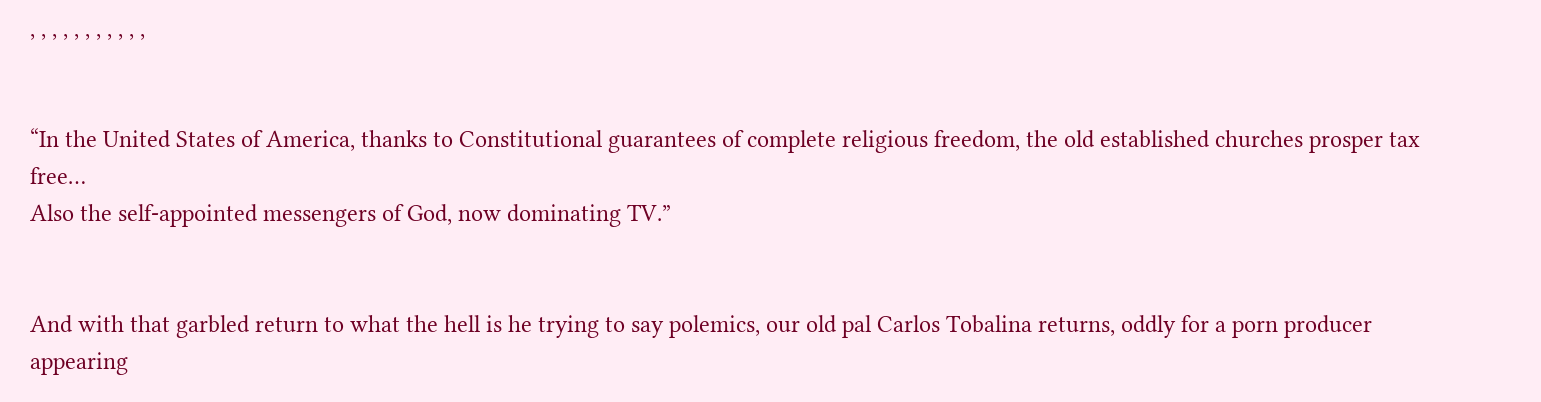, , , , , , , , , , ,


“In the United States of America, thanks to Constitutional guarantees of complete religious freedom, the old established churches prosper tax free…
Also the self-appointed messengers of God, now dominating TV.”


And with that garbled return to what the hell is he trying to say polemics, our old pal Carlos Tobalina returns, oddly for a porn producer appearing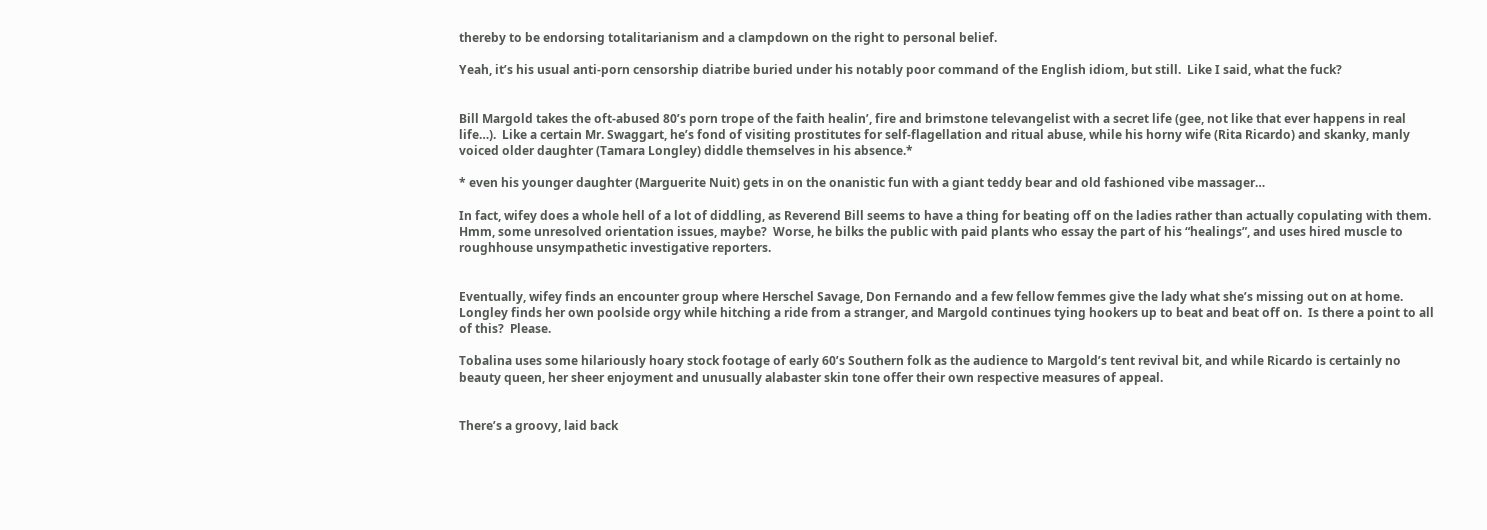thereby to be endorsing totalitarianism and a clampdown on the right to personal belief.

Yeah, it’s his usual anti-porn censorship diatribe buried under his notably poor command of the English idiom, but still.  Like I said, what the fuck?


Bill Margold takes the oft-abused 80’s porn trope of the faith healin’, fire and brimstone televangelist with a secret life (gee, not like that ever happens in real life…).  Like a certain Mr. Swaggart, he’s fond of visiting prostitutes for self-flagellation and ritual abuse, while his horny wife (Rita Ricardo) and skanky, manly voiced older daughter (Tamara Longley) diddle themselves in his absence.*

* even his younger daughter (Marguerite Nuit) gets in on the onanistic fun with a giant teddy bear and old fashioned vibe massager…

In fact, wifey does a whole hell of a lot of diddling, as Reverend Bill seems to have a thing for beating off on the ladies rather than actually copulating with them.  Hmm, some unresolved orientation issues, maybe?  Worse, he bilks the public with paid plants who essay the part of his “healings”, and uses hired muscle to roughhouse unsympathetic investigative reporters.


Eventually, wifey finds an encounter group where Herschel Savage, Don Fernando and a few fellow femmes give the lady what she’s missing out on at home.  Longley finds her own poolside orgy while hitching a ride from a stranger, and Margold continues tying hookers up to beat and beat off on.  Is there a point to all of this?  Please.

Tobalina uses some hilariously hoary stock footage of early 60’s Southern folk as the audience to Margold’s tent revival bit, and while Ricardo is certainly no beauty queen, her sheer enjoyment and unusually alabaster skin tone offer their own respective measures of appeal.


There’s a groovy, laid back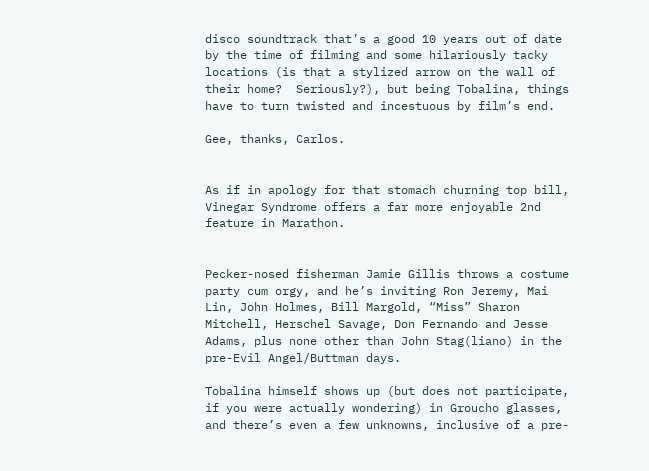disco soundtrack that’s a good 10 years out of date by the time of filming and some hilariously tacky locations (is that a stylized arrow on the wall of their home?  Seriously?), but being Tobalina, things have to turn twisted and incestuous by film’s end.

Gee, thanks, Carlos.


As if in apology for that stomach churning top bill, Vinegar Syndrome offers a far more enjoyable 2nd feature in Marathon.


Pecker-nosed fisherman Jamie Gillis throws a costume party cum orgy, and he’s inviting Ron Jeremy, Mai Lin, John Holmes, Bill Margold, “Miss” Sharon Mitchell, Herschel Savage, Don Fernando and Jesse Adams, plus none other than John Stag(liano) in the pre-Evil Angel/Buttman days.

Tobalina himself shows up (but does not participate, if you were actually wondering) in Groucho glasses, and there’s even a few unknowns, inclusive of a pre-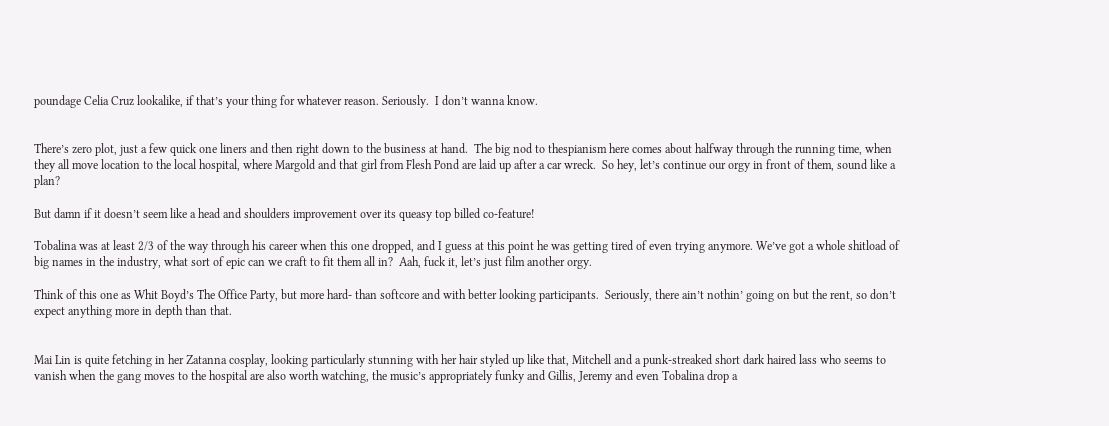poundage Celia Cruz lookalike, if that’s your thing for whatever reason. Seriously.  I don’t wanna know.


There’s zero plot, just a few quick one liners and then right down to the business at hand.  The big nod to thespianism here comes about halfway through the running time, when they all move location to the local hospital, where Margold and that girl from Flesh Pond are laid up after a car wreck.  So hey, let’s continue our orgy in front of them, sound like a plan?

But damn if it doesn’t seem like a head and shoulders improvement over its queasy top billed co-feature!

Tobalina was at least 2/3 of the way through his career when this one dropped, and I guess at this point he was getting tired of even trying anymore. We’ve got a whole shitload of big names in the industry, what sort of epic can we craft to fit them all in?  Aah, fuck it, let’s just film another orgy.

Think of this one as Whit Boyd’s The Office Party, but more hard- than softcore and with better looking participants.  Seriously, there ain’t nothin’ going on but the rent, so don’t expect anything more in depth than that.


Mai Lin is quite fetching in her Zatanna cosplay, looking particularly stunning with her hair styled up like that, Mitchell and a punk-streaked short dark haired lass who seems to vanish when the gang moves to the hospital are also worth watching, the music’s appropriately funky and Gillis, Jeremy and even Tobalina drop a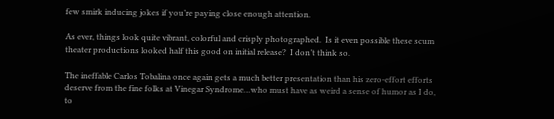few smirk inducing jokes if you’re paying close enough attention.

As ever, things look quite vibrant, colorful and crisply photographed.  Is it even possible these scum theater productions looked half this good on initial release?  I don’t think so.

The ineffable Carlos Tobalina once again gets a much better presentation than his zero-effort efforts deserve from the fine folks at Vinegar Syndrome…who must have as weird a sense of humor as I do, to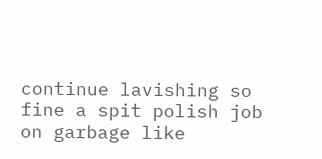continue lavishing so fine a spit polish job on garbage like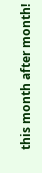this month after month!